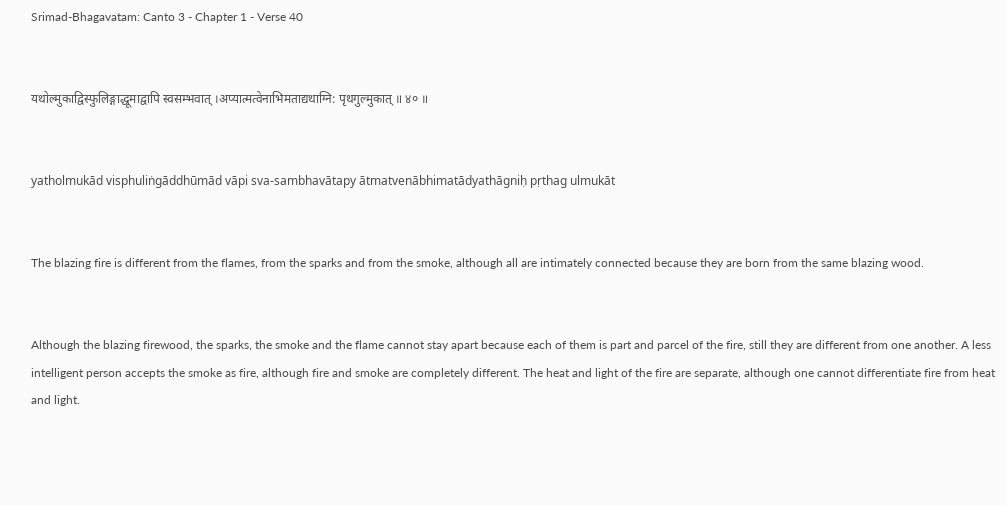Srimad-Bhagavatam: Canto 3 - Chapter 1 - Verse 40


यथोल्मुकाद्विस्फुलिङ्गाद्धूमाद्वापि स्वसम्भवात् ।अप्यात्मत्वेनाभिमताद्यथाग्नि: पृथगुल्मुकात् ॥ ४० ॥


yatholmukād visphuliṅgāddhūmād vāpi sva-sambhavātapy ātmatvenābhimatādyathāgniḥ pṛthag ulmukāt


The blazing fire is different from the flames, from the sparks and from the smoke, although all are intimately connected because they are born from the same blazing wood.


Although the blazing firewood, the sparks, the smoke and the flame cannot stay apart because each of them is part and parcel of the fire, still they are different from one another. A less intelligent person accepts the smoke as fire, although fire and smoke are completely different. The heat and light of the fire are separate, although one cannot differentiate fire from heat and light.